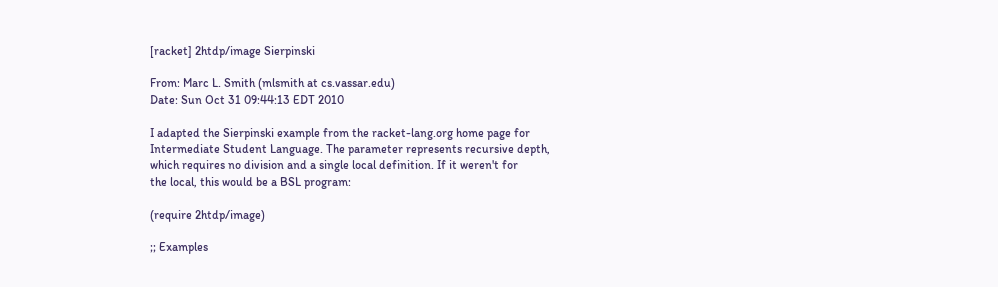[racket] 2htdp/image Sierpinski

From: Marc L. Smith (mlsmith at cs.vassar.edu)
Date: Sun Oct 31 09:44:13 EDT 2010

I adapted the Sierpinski example from the racket-lang.org home page for
Intermediate Student Language. The parameter represents recursive depth,
which requires no division and a single local definition. If it weren't for
the local, this would be a BSL program:

(require 2htdp/image)

;; Examples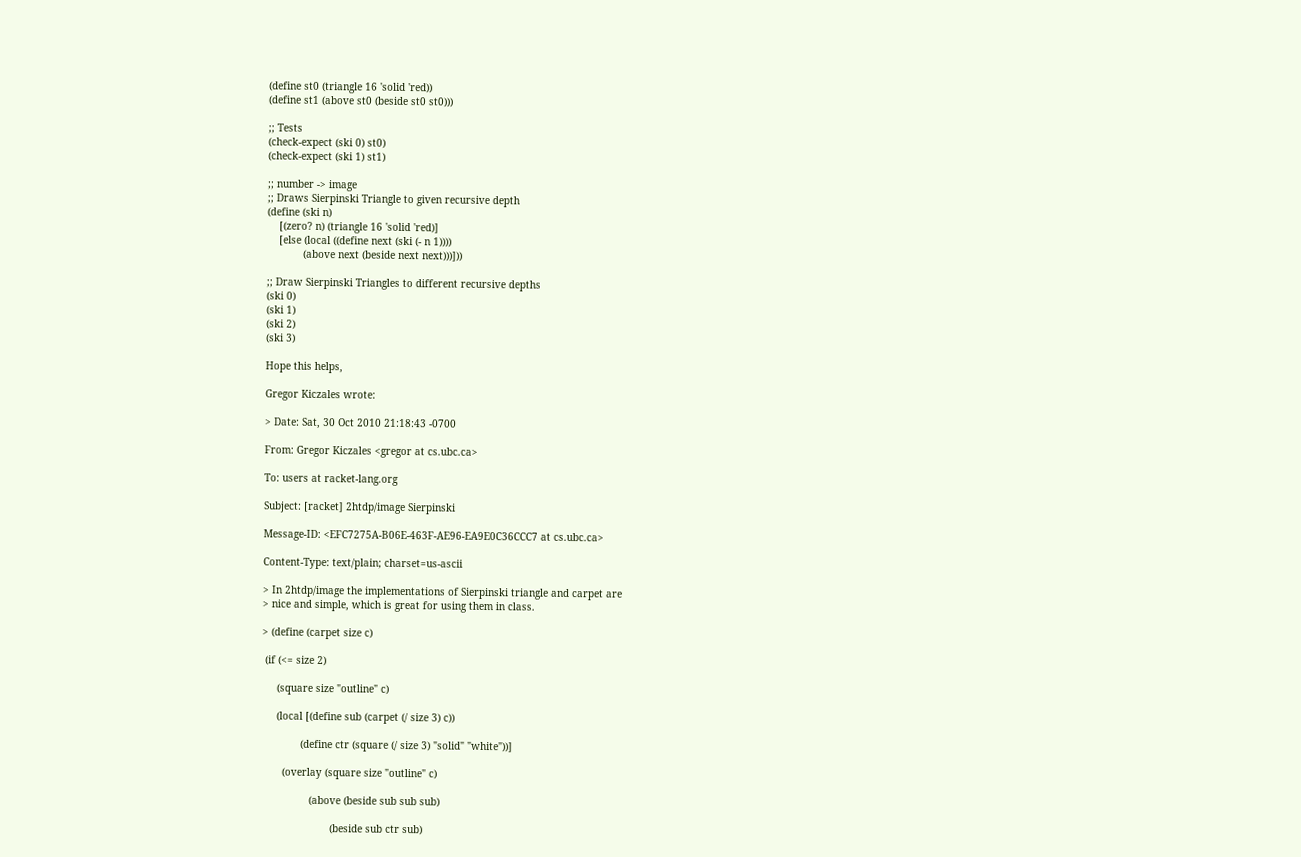(define st0 (triangle 16 'solid 'red))
(define st1 (above st0 (beside st0 st0)))

;; Tests
(check-expect (ski 0) st0)
(check-expect (ski 1) st1)

;; number -> image
;; Draws Sierpinski Triangle to given recursive depth
(define (ski n)
    [(zero? n) (triangle 16 'solid 'red)]
    [else (local ((define next (ski (- n 1))))
            (above next (beside next next)))]))

;; Draw Sierpinski Triangles to different recursive depths
(ski 0)
(ski 1)
(ski 2)
(ski 3)

Hope this helps,

Gregor Kiczales wrote:

> Date: Sat, 30 Oct 2010 21:18:43 -0700

From: Gregor Kiczales <gregor at cs.ubc.ca>

To: users at racket-lang.org

Subject: [racket] 2htdp/image Sierpinski

Message-ID: <EFC7275A-B06E-463F-AE96-EA9E0C36CCC7 at cs.ubc.ca>

Content-Type: text/plain; charset=us-ascii

> In 2htdp/image the implementations of Sierpinski triangle and carpet are
> nice and simple, which is great for using them in class.

> (define (carpet size c)

 (if (<= size 2)

     (square size "outline" c)

     (local [(define sub (carpet (/ size 3) c))

             (define ctr (square (/ size 3) "solid" "white"))]

       (overlay (square size "outline" c)

                (above (beside sub sub sub)

                       (beside sub ctr sub)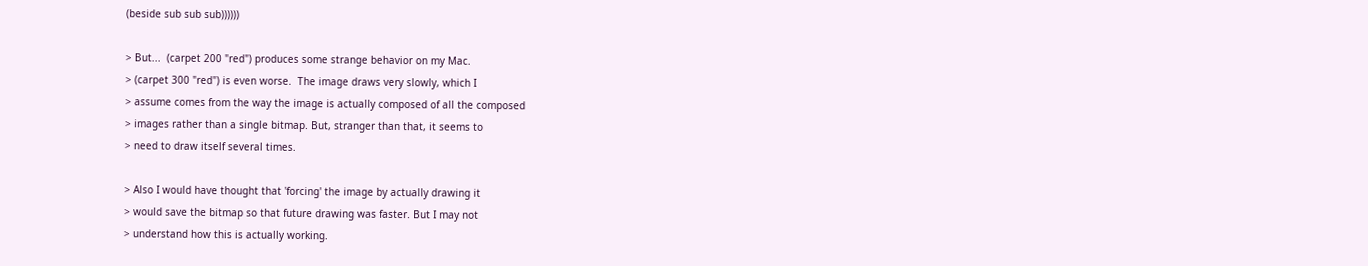(beside sub sub sub))))))

> But...  (carpet 200 "red") produces some strange behavior on my Mac.
> (carpet 300 "red") is even worse.  The image draws very slowly, which I
> assume comes from the way the image is actually composed of all the composed
> images rather than a single bitmap. But, stranger than that, it seems to
> need to draw itself several times.

> Also I would have thought that 'forcing' the image by actually drawing it
> would save the bitmap so that future drawing was faster. But I may not
> understand how this is actually working.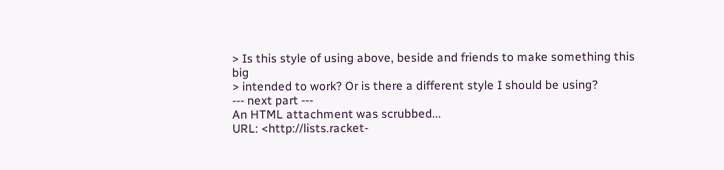> Is this style of using above, beside and friends to make something this big
> intended to work? Or is there a different style I should be using?
--- next part ---
An HTML attachment was scrubbed...
URL: <http://lists.racket-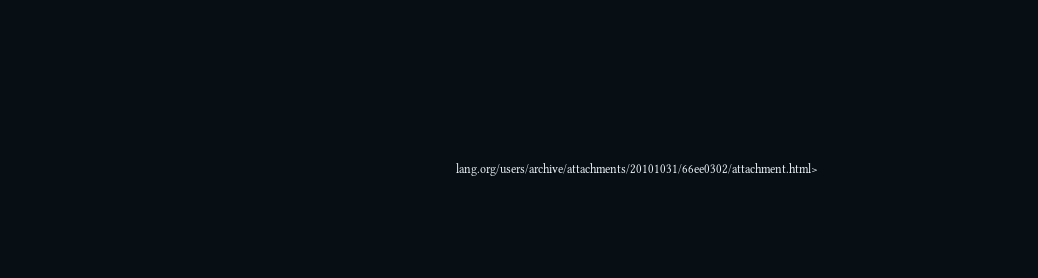lang.org/users/archive/attachments/20101031/66ee0302/attachment.html>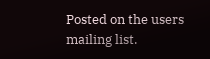Posted on the users mailing list.